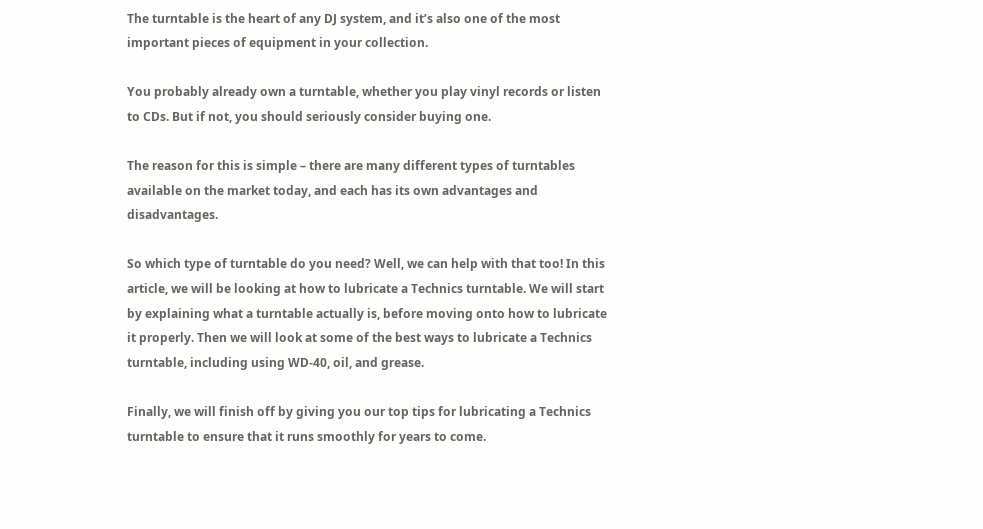The turntable is the heart of any DJ system, and it’s also one of the most important pieces of equipment in your collection.

You probably already own a turntable, whether you play vinyl records or listen to CDs. But if not, you should seriously consider buying one.

The reason for this is simple – there are many different types of turntables available on the market today, and each has its own advantages and disadvantages.

So which type of turntable do you need? Well, we can help with that too! In this article, we will be looking at how to lubricate a Technics turntable. We will start by explaining what a turntable actually is, before moving onto how to lubricate it properly. Then we will look at some of the best ways to lubricate a Technics turntable, including using WD-40, oil, and grease.

Finally, we will finish off by giving you our top tips for lubricating a Technics turntable to ensure that it runs smoothly for years to come.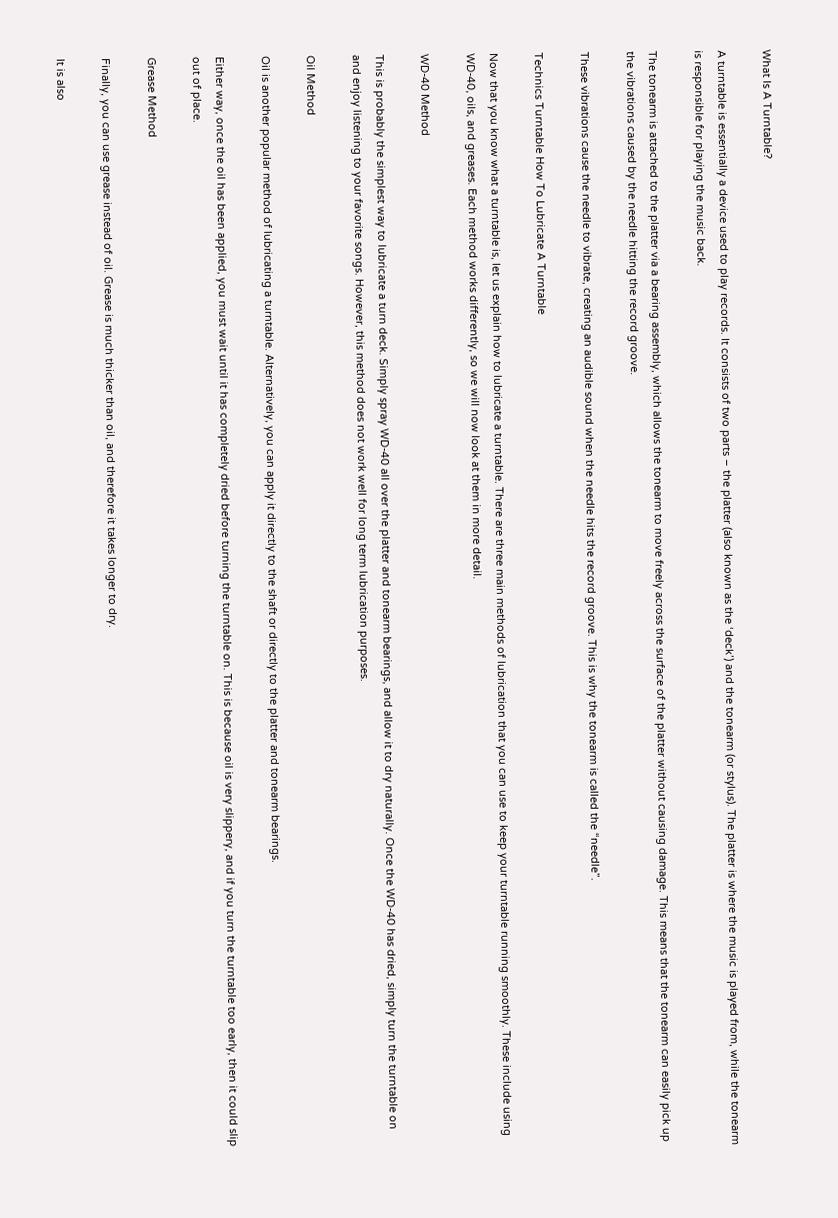What Is A Turntable?

A turntable is essentially a device used to play records. It consists of two parts – the platter (also known as the ‘deck’) and the tonearm (or stylus). The platter is where the music is played from, while the tonearm is responsible for playing the music back.

The tonearm is attached to the platter via a bearing assembly, which allows the tonearm to move freely across the surface of the platter without causing damage. This means that the tonearm can easily pick up the vibrations caused by the needle hitting the record groove.

These vibrations cause the needle to vibrate, creating an audible sound when the needle hits the record groove. This is why the tonearm is called the “needle”.

Technics Turntable How To Lubricate A Turntable

Now that you know what a turntable is, let us explain how to lubricate a turntable. There are three main methods of lubrication that you can use to keep your turntable running smoothly. These include using WD-40, oils, and greases. Each method works differently, so we will now look at them in more detail.

WD-40 Method

This is probably the simplest way to lubricate a turn deck. Simply spray WD-40 all over the platter and tonearm bearings, and allow it to dry naturally. Once the WD-40 has dried, simply turn the turntable on and enjoy listening to your favorite songs. However, this method does not work well for long term lubrication purposes.

Oil Method

Oil is another popular method of lubricating a turntable. Alternatively, you can apply it directly to the shaft or directly to the platter and tonearm bearings.

Either way, once the oil has been applied, you must wait until it has completely dried before turning the turntable on. This is because oil is very slippery, and if you turn the turntable too early, then it could slip out of place.

Grease Method

Finally, you can use grease instead of oil. Grease is much thicker than oil, and therefore it takes longer to dry.

It is also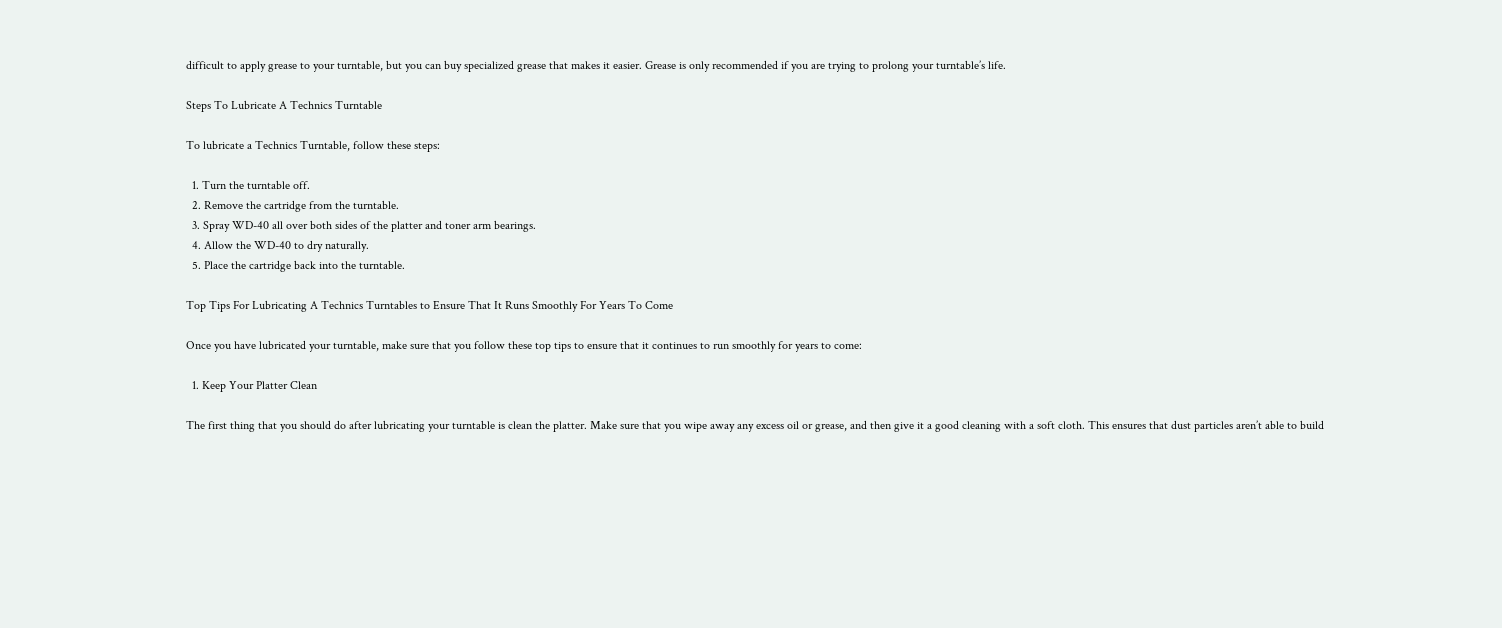difficult to apply grease to your turntable, but you can buy specialized grease that makes it easier. Grease is only recommended if you are trying to prolong your turntable’s life.

Steps To Lubricate A Technics Turntable

To lubricate a Technics Turntable, follow these steps:

  1. Turn the turntable off.
  2. Remove the cartridge from the turntable.
  3. Spray WD-40 all over both sides of the platter and toner arm bearings.
  4. Allow the WD-40 to dry naturally.
  5. Place the cartridge back into the turntable.

Top Tips For Lubricating A Technics Turntables to Ensure That It Runs Smoothly For Years To Come

Once you have lubricated your turntable, make sure that you follow these top tips to ensure that it continues to run smoothly for years to come:

  1. Keep Your Platter Clean

The first thing that you should do after lubricating your turntable is clean the platter. Make sure that you wipe away any excess oil or grease, and then give it a good cleaning with a soft cloth. This ensures that dust particles aren’t able to build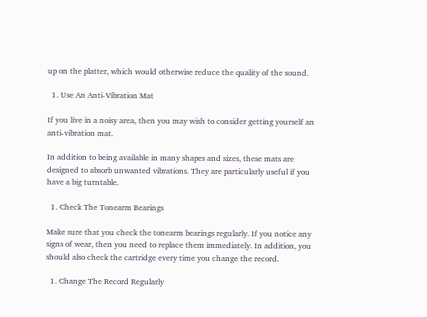up on the platter, which would otherwise reduce the quality of the sound.

  1. Use An Anti-Vibration Mat

If you live in a noisy area, then you may wish to consider getting yourself an anti-vibration mat.

In addition to being available in many shapes and sizes, these mats are designed to absorb unwanted vibrations. They are particularly useful if you have a big turntable.

  1. Check The Tonearm Bearings

Make sure that you check the tonearm bearings regularly. If you notice any signs of wear, then you need to replace them immediately. In addition, you should also check the cartridge every time you change the record.

  1. Change The Record Regularly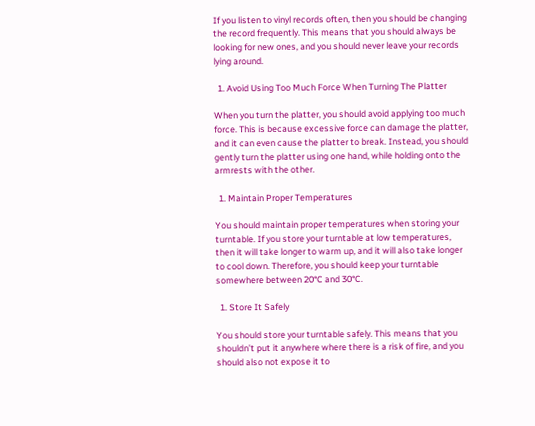If you listen to vinyl records often, then you should be changing the record frequently. This means that you should always be looking for new ones, and you should never leave your records lying around.

  1. Avoid Using Too Much Force When Turning The Platter

When you turn the platter, you should avoid applying too much force. This is because excessive force can damage the platter, and it can even cause the platter to break. Instead, you should gently turn the platter using one hand, while holding onto the armrests with the other.

  1. Maintain Proper Temperatures

You should maintain proper temperatures when storing your turntable. If you store your turntable at low temperatures, then it will take longer to warm up, and it will also take longer to cool down. Therefore, you should keep your turntable somewhere between 20°C and 30°C.

  1. Store It Safely

You should store your turntable safely. This means that you shouldn’t put it anywhere where there is a risk of fire, and you should also not expose it to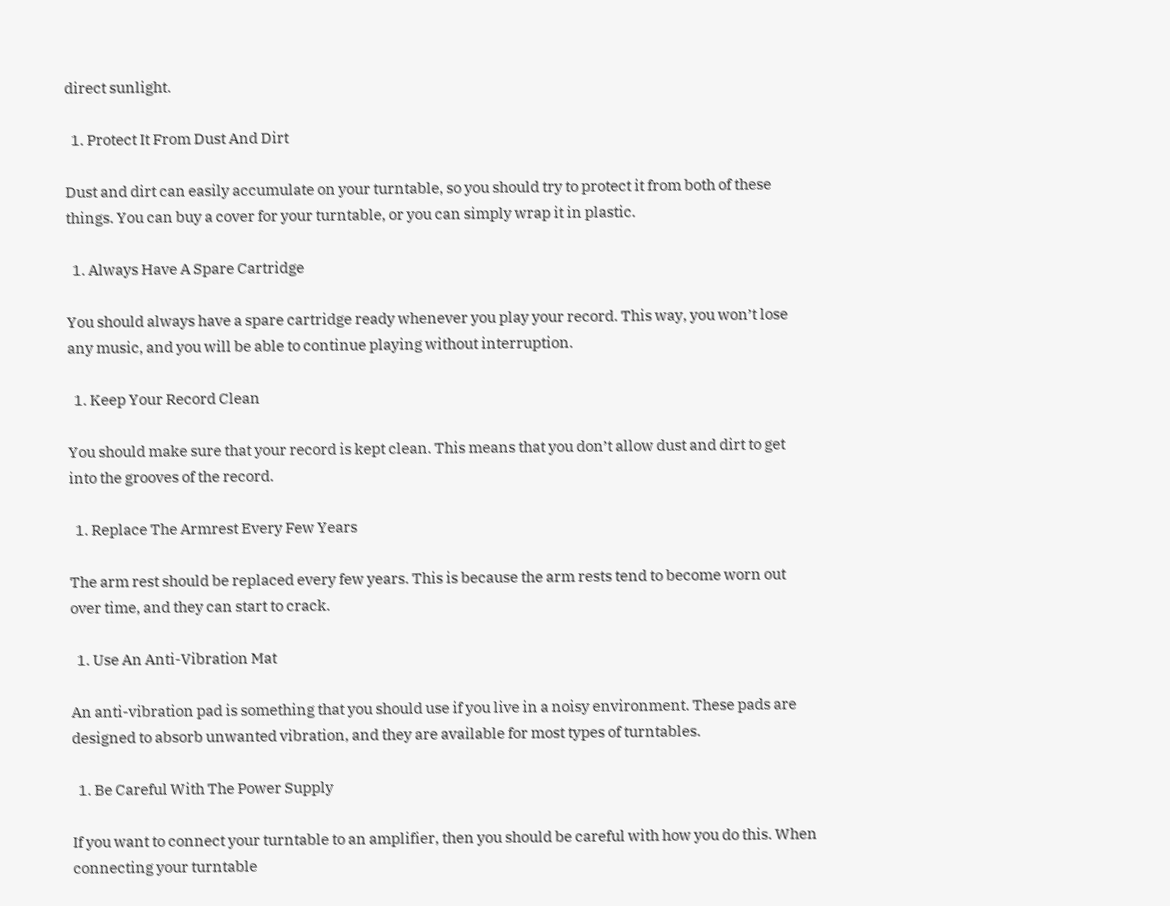direct sunlight.

  1. Protect It From Dust And Dirt

Dust and dirt can easily accumulate on your turntable, so you should try to protect it from both of these things. You can buy a cover for your turntable, or you can simply wrap it in plastic.

  1. Always Have A Spare Cartridge

You should always have a spare cartridge ready whenever you play your record. This way, you won’t lose any music, and you will be able to continue playing without interruption.

  1. Keep Your Record Clean

You should make sure that your record is kept clean. This means that you don’t allow dust and dirt to get into the grooves of the record.

  1. Replace The Armrest Every Few Years

The arm rest should be replaced every few years. This is because the arm rests tend to become worn out over time, and they can start to crack.

  1. Use An Anti-Vibration Mat

An anti-vibration pad is something that you should use if you live in a noisy environment. These pads are designed to absorb unwanted vibration, and they are available for most types of turntables.

  1. Be Careful With The Power Supply

If you want to connect your turntable to an amplifier, then you should be careful with how you do this. When connecting your turntable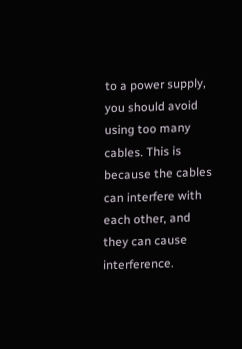to a power supply, you should avoid using too many cables. This is because the cables can interfere with each other, and they can cause interference.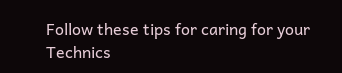Follow these tips for caring for your Technics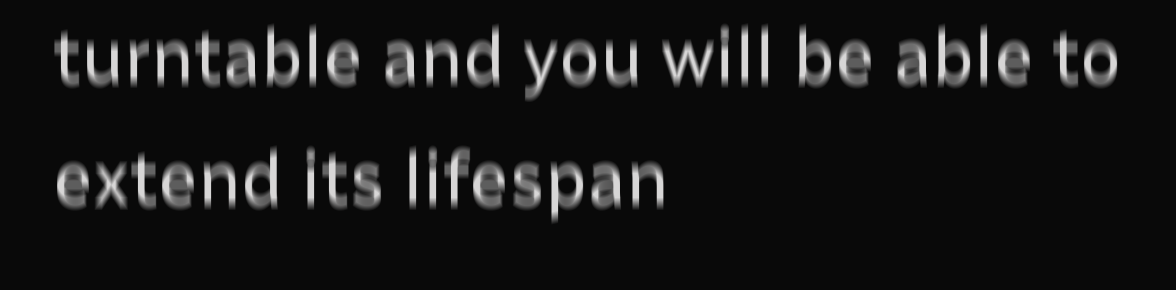turntable and you will be able to extend its lifespan